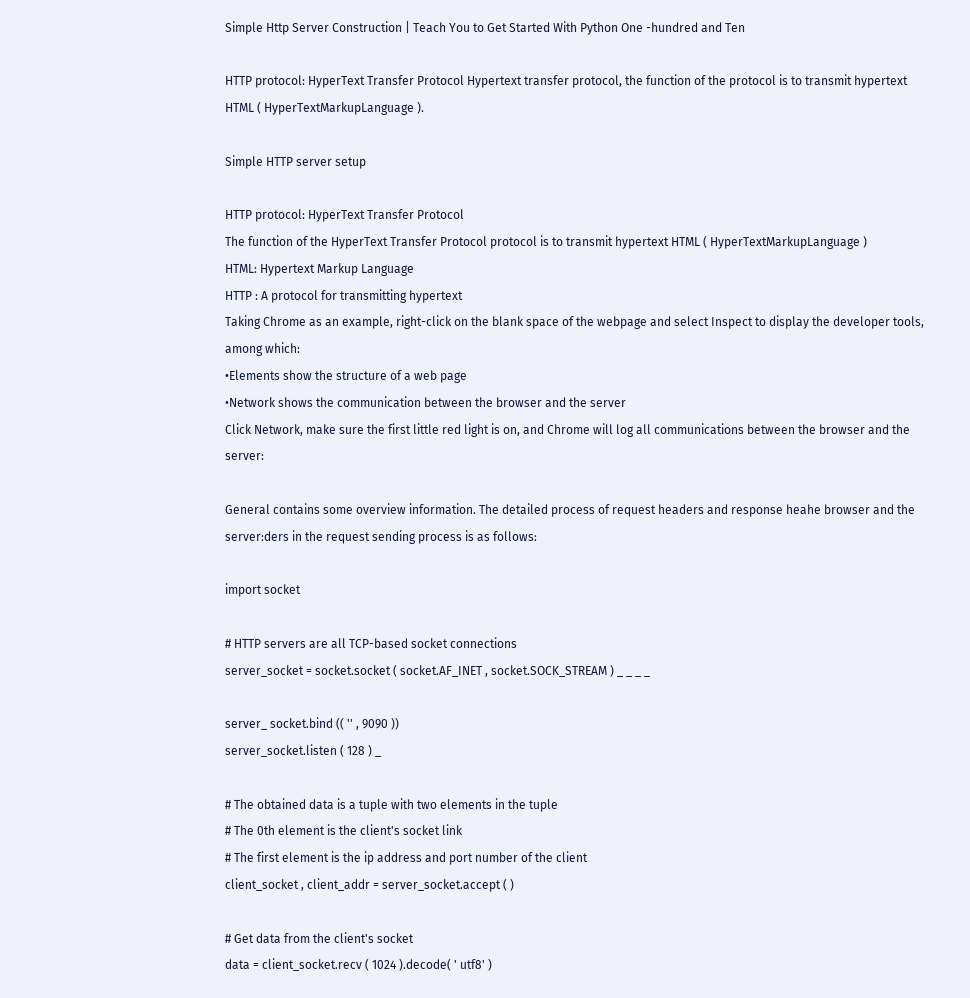Simple Http Server Construction | Teach You to Get Started With Python One -hundred and Ten

HTTP protocol: HyperText Transfer Protocol Hypertext transfer protocol, the function of the protocol is to transmit hypertext HTML ( HyperTextMarkupLanguage ).

Simple HTTP server setup

HTTP protocol: HyperText Transfer Protocol
The function of the HyperText Transfer Protocol protocol is to transmit hypertext HTML ( HyperTextMarkupLanguage )
HTML: Hypertext Markup Language
HTTP : A protocol for transmitting hypertext
Taking Chrome as an example, right-click on the blank space of the webpage and select Inspect to display the developer tools, among which:
•Elements show the structure of a web page
•Network shows the communication between the browser and the server
Click Network, make sure the first little red light is on, and Chrome will log all communications between the browser and the server:

General contains some overview information. The detailed process of request headers and response heahe browser and the server:ders in the request sending process is as follows:

import socket

# HTTP servers are all TCP-based socket connections
server_socket = socket.socket ( socket.AF_INET , socket.SOCK_STREAM ) _ _ _ _

server_ socket.bind (( '' , 9090 ))
server_socket.listen ( 128 ) _

# The obtained data is a tuple with two elements in the tuple
# The 0th element is the client's socket link
# The first element is the ip address and port number of the client
client_socket , client_addr = server_socket.accept ( )

# Get data from the client's socket
data = client_socket.recv ( 1024 ).decode( ' utf8' )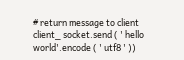# return message to client
client_ socket.send ( ' hello world'.encode ( ' utf8 ' ))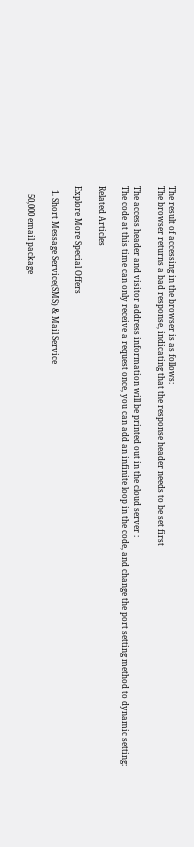The result of accessing in the browser is as follows:
The browser returns a bad response, indicating that the response header needs to be set first

The access header and visitor address information will be printed out in the cloud server :
The code at this time can only receive a request once, you can add an infinite loop in the code, and change the port setting method to dynamic setting:

Related Articles

Explore More Special Offers

  1. Short Message Service(SMS) & Mail Service

    50,000 email package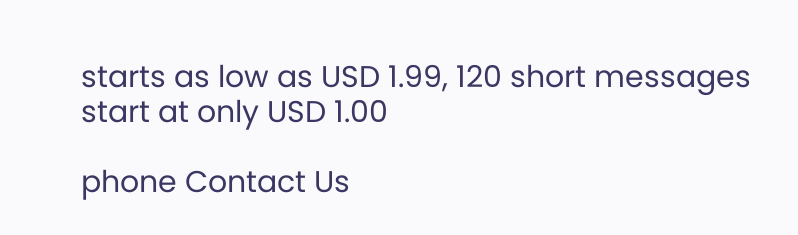starts as low as USD 1.99, 120 short messages start at only USD 1.00

phone Contact Us